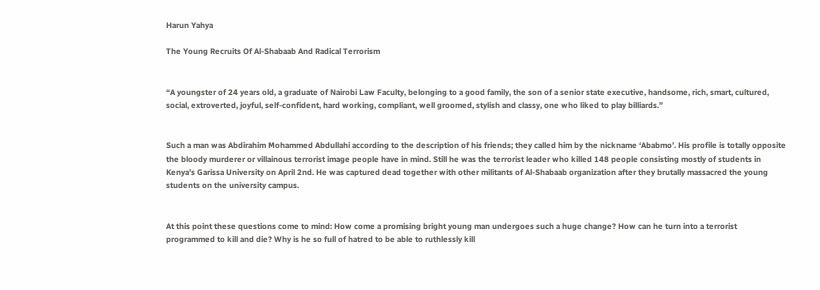Harun Yahya

The Young Recruits Of Al-Shabaab And Radical Terrorism


“A youngster of 24 years old, a graduate of Nairobi Law Faculty, belonging to a good family, the son of a senior state executive, handsome, rich, smart, cultured, social, extroverted, joyful, self-confident, hard working, compliant, well groomed, stylish and classy, one who liked to play billiards.”


Such a man was Abdirahim Mohammed Abdullahi according to the description of his friends; they called him by the nickname ‘Ababmo’. His profile is totally opposite the bloody murderer or villainous terrorist image people have in mind. Still he was the terrorist leader who killed 148 people consisting mostly of students in Kenya’s Garissa University on April 2nd. He was captured dead together with other militants of Al-Shabaab organization after they brutally massacred the young students on the university campus.


At this point these questions come to mind: How come a promising bright young man undergoes such a huge change? How can he turn into a terrorist programmed to kill and die? Why is he so full of hatred to be able to ruthlessly kill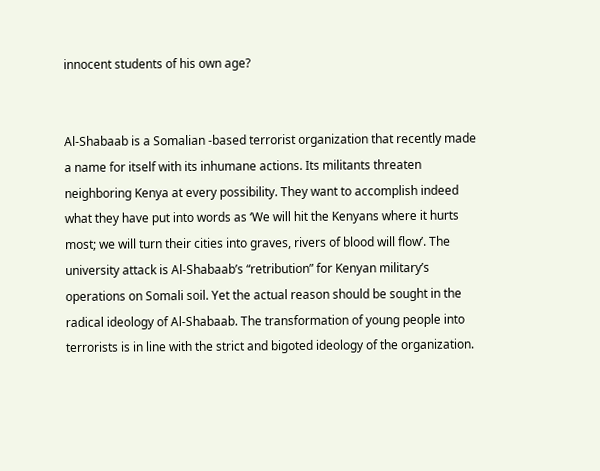innocent students of his own age?


Al-Shabaab is a Somalian -based terrorist organization that recently made a name for itself with its inhumane actions. Its militants threaten neighboring Kenya at every possibility. They want to accomplish indeed what they have put into words as ‘We will hit the Kenyans where it hurts most; we will turn their cities into graves, rivers of blood will flow’. The university attack is Al-Shabaab’s “retribution” for Kenyan military’s operations on Somali soil. Yet the actual reason should be sought in the radical ideology of Al-Shabaab. The transformation of young people into terrorists is in line with the strict and bigoted ideology of the organization.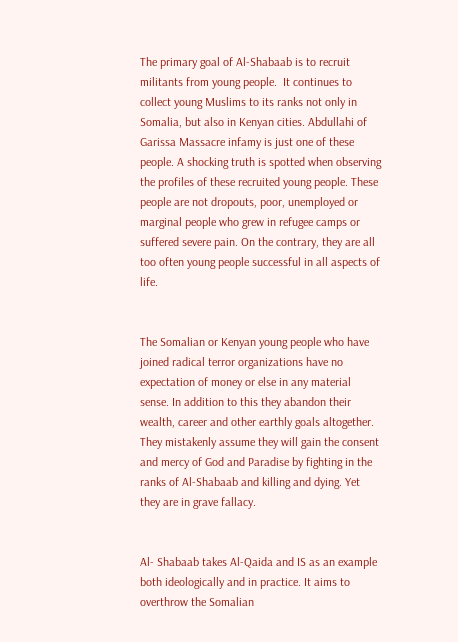The primary goal of Al-Shabaab is to recruit militants from young people.  It continues to collect young Muslims to its ranks not only in Somalia, but also in Kenyan cities. Abdullahi of Garissa Massacre infamy is just one of these people. A shocking truth is spotted when observing the profiles of these recruited young people. These people are not dropouts, poor, unemployed or marginal people who grew in refugee camps or suffered severe pain. On the contrary, they are all too often young people successful in all aspects of life.


The Somalian or Kenyan young people who have joined radical terror organizations have no expectation of money or else in any material sense. In addition to this they abandon their wealth, career and other earthly goals altogether. They mistakenly assume they will gain the consent and mercy of God and Paradise by fighting in the ranks of Al-Shabaab and killing and dying. Yet they are in grave fallacy.


Al- Shabaab takes Al-Qaida and IS as an example both ideologically and in practice. It aims to overthrow the Somalian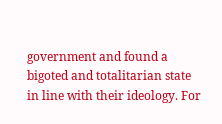government and found a bigoted and totalitarian state in line with their ideology. For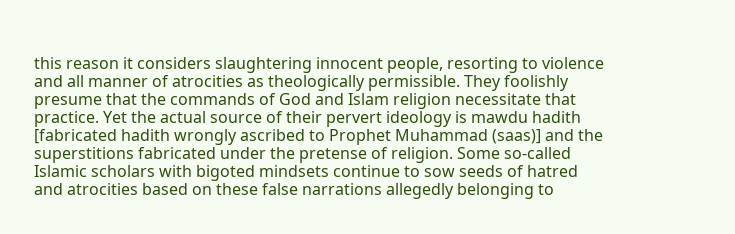this reason it considers slaughtering innocent people, resorting to violence and all manner of atrocities as theologically permissible. They foolishly presume that the commands of God and Islam religion necessitate that practice. Yet the actual source of their pervert ideology is mawdu hadith [fabricated hadith wrongly ascribed to Prophet Muhammad (saas)] and the superstitions fabricated under the pretense of religion. Some so-called Islamic scholars with bigoted mindsets continue to sow seeds of hatred and atrocities based on these false narrations allegedly belonging to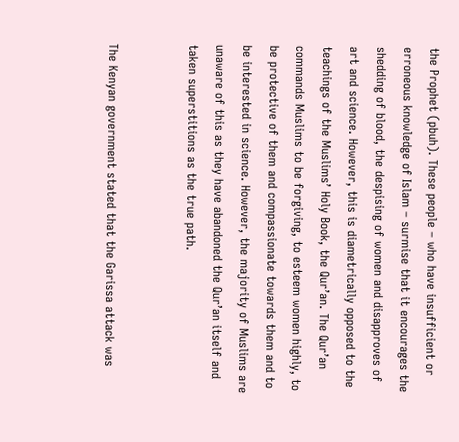the Prophet (pbuh). These people – who have insufficient or erroneous knowledge of Islam – surmise that it encourages the shedding of blood, the despising of women and disapproves of art and science. However, this is diametrically opposed to the teachings of the Muslims’ Holy Book, the Qur’an. The Qur’an commands Muslims to be forgiving, to esteem women highly, to be protective of them and compassionate towards them and to be interested in science. However, the majority of Muslims are unaware of this as they have abandoned the Qur’an itself and taken superstitions as the true path.


The Kenyan government stated that the Garissa attack was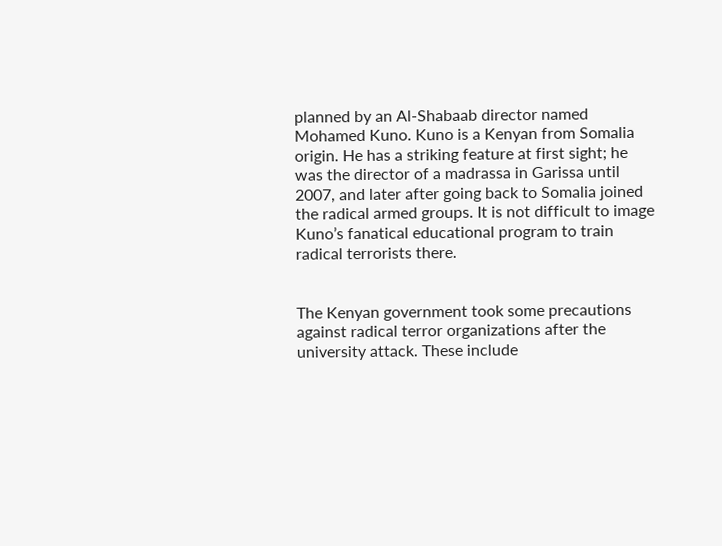planned by an Al-Shabaab director named Mohamed Kuno. Kuno is a Kenyan from Somalia origin. He has a striking feature at first sight; he was the director of a madrassa in Garissa until 2007, and later after going back to Somalia joined the radical armed groups. It is not difficult to image Kuno’s fanatical educational program to train radical terrorists there.


The Kenyan government took some precautions against radical terror organizations after the university attack. These include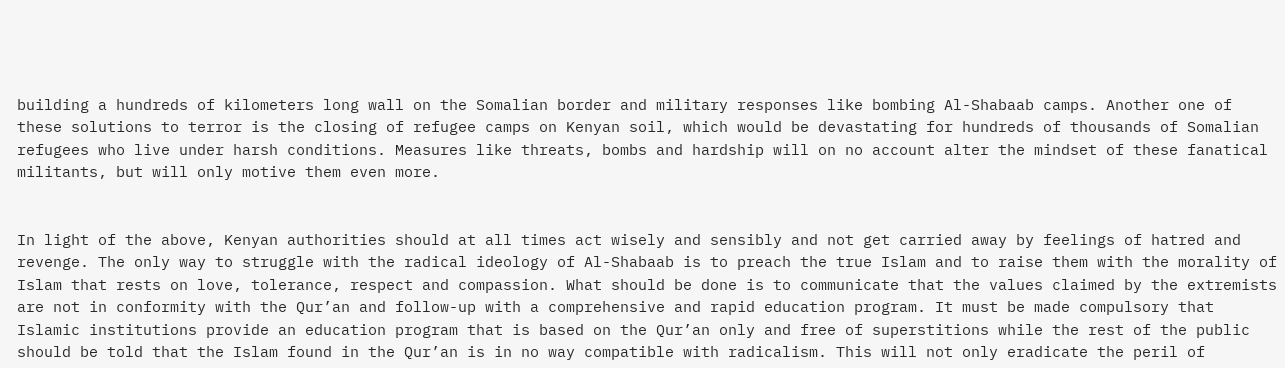building a hundreds of kilometers long wall on the Somalian border and military responses like bombing Al-Shabaab camps. Another one of these solutions to terror is the closing of refugee camps on Kenyan soil, which would be devastating for hundreds of thousands of Somalian refugees who live under harsh conditions. Measures like threats, bombs and hardship will on no account alter the mindset of these fanatical militants, but will only motive them even more.


In light of the above, Kenyan authorities should at all times act wisely and sensibly and not get carried away by feelings of hatred and revenge. The only way to struggle with the radical ideology of Al-Shabaab is to preach the true Islam and to raise them with the morality of Islam that rests on love, tolerance, respect and compassion. What should be done is to communicate that the values claimed by the extremists are not in conformity with the Qur’an and follow-up with a comprehensive and rapid education program. It must be made compulsory that Islamic institutions provide an education program that is based on the Qur’an only and free of superstitions while the rest of the public should be told that the Islam found in the Qur’an is in no way compatible with radicalism. This will not only eradicate the peril of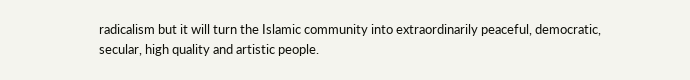radicalism but it will turn the Islamic community into extraordinarily peaceful, democratic, secular, high quality and artistic people.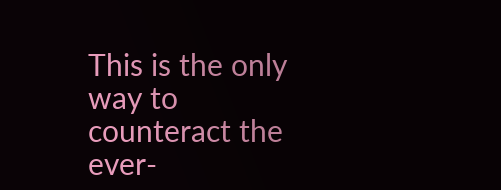This is the only way to counteract the ever-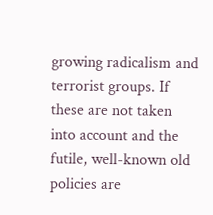growing radicalism and terrorist groups. If these are not taken into account and the futile, well-known old policies are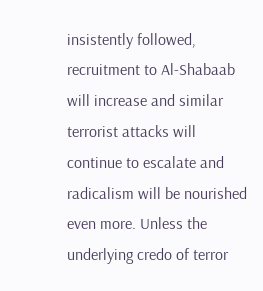insistently followed, recruitment to Al-Shabaab will increase and similar terrorist attacks will continue to escalate and radicalism will be nourished even more. Unless the underlying credo of terror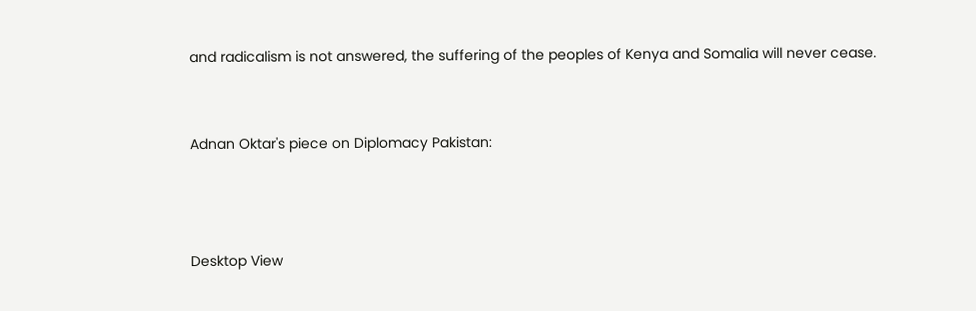and radicalism is not answered, the suffering of the peoples of Kenya and Somalia will never cease.


Adnan Oktar's piece on Diplomacy Pakistan:



Desktop View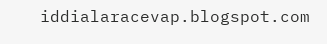iddialaracevap.blogspot.com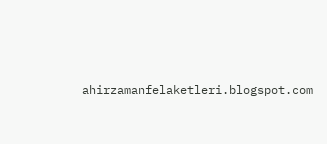ahirzamanfelaketleri.blogspot.com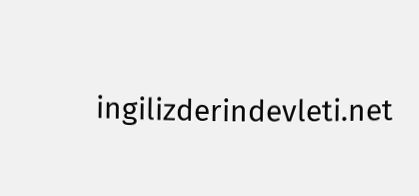ingilizderindevleti.net